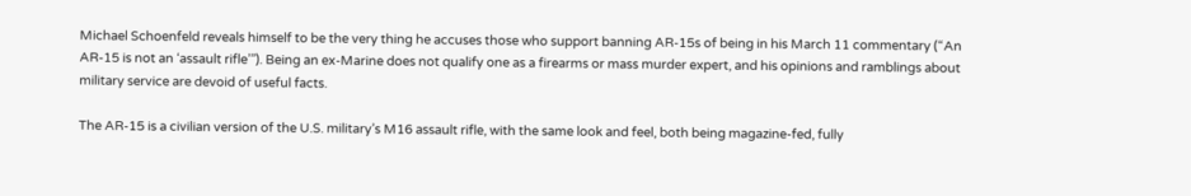Michael Schoenfeld reveals himself to be the very thing he accuses those who support banning AR-15s of being in his March 11 commentary (“An AR-15 is not an ‘assault rifle’”). Being an ex-Marine does not qualify one as a firearms or mass murder expert, and his opinions and ramblings about military service are devoid of useful facts.

The AR-15 is a civilian version of the U.S. military’s M16 assault rifle, with the same look and feel, both being magazine-fed, fully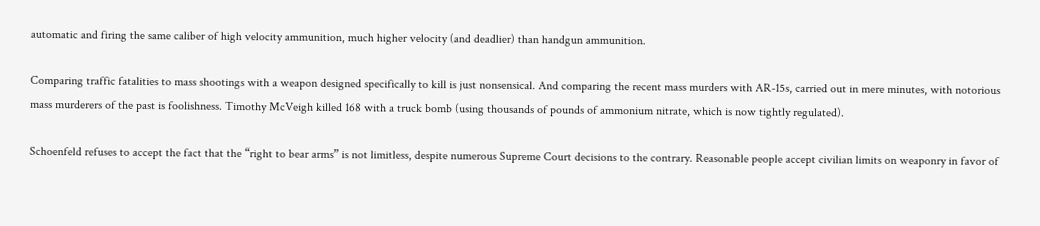automatic and firing the same caliber of high velocity ammunition, much higher velocity (and deadlier) than handgun ammunition.

Comparing traffic fatalities to mass shootings with a weapon designed specifically to kill is just nonsensical. And comparing the recent mass murders with AR-15s, carried out in mere minutes, with notorious mass murderers of the past is foolishness. Timothy McVeigh killed 168 with a truck bomb (using thousands of pounds of ammonium nitrate, which is now tightly regulated).

Schoenfeld refuses to accept the fact that the “right to bear arms” is not limitless, despite numerous Supreme Court decisions to the contrary. Reasonable people accept civilian limits on weaponry in favor of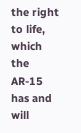the right to life, which the AR-15 has and will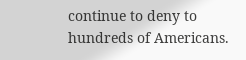continue to deny to hundreds of Americans.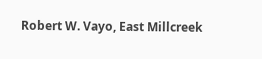Robert W. Vayo, East Millcreek